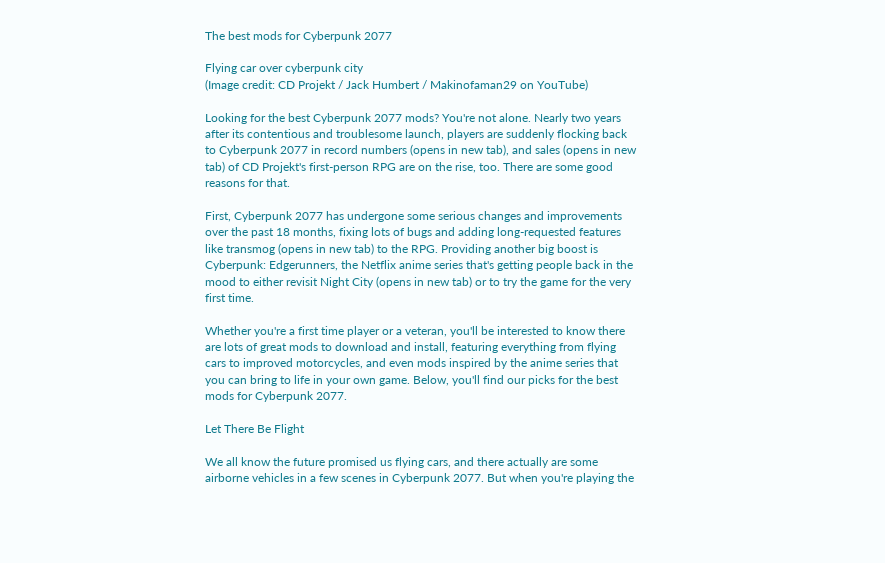The best mods for Cyberpunk 2077

Flying car over cyberpunk city
(Image credit: CD Projekt / Jack Humbert / Makinofaman29 on YouTube)

Looking for the best Cyberpunk 2077 mods? You're not alone. Nearly two years after its contentious and troublesome launch, players are suddenly flocking back to Cyberpunk 2077 in record numbers (opens in new tab), and sales (opens in new tab) of CD Projekt's first-person RPG are on the rise, too. There are some good reasons for that.

First, Cyberpunk 2077 has undergone some serious changes and improvements over the past 18 months, fixing lots of bugs and adding long-requested features like transmog (opens in new tab) to the RPG. Providing another big boost is Cyberpunk: Edgerunners, the Netflix anime series that's getting people back in the mood to either revisit Night City (opens in new tab) or to try the game for the very first time.

Whether you're a first time player or a veteran, you'll be interested to know there are lots of great mods to download and install, featuring everything from flying cars to improved motorcycles, and even mods inspired by the anime series that you can bring to life in your own game. Below, you'll find our picks for the best mods for Cyberpunk 2077.

Let There Be Flight

We all know the future promised us flying cars, and there actually are some airborne vehicles in a few scenes in Cyberpunk 2077. But when you're playing the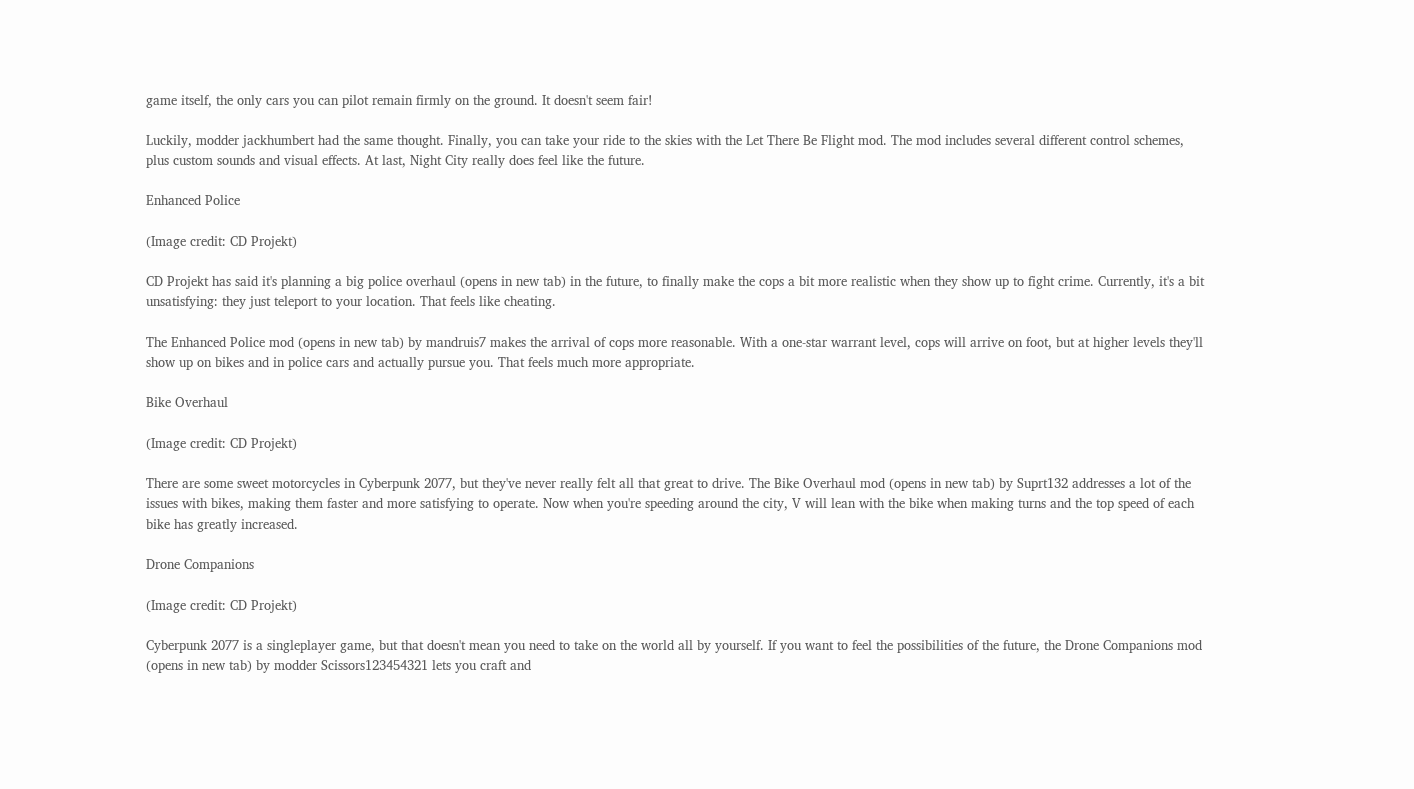game itself, the only cars you can pilot remain firmly on the ground. It doesn't seem fair!

Luckily, modder jackhumbert had the same thought. Finally, you can take your ride to the skies with the Let There Be Flight mod. The mod includes several different control schemes, plus custom sounds and visual effects. At last, Night City really does feel like the future.

Enhanced Police

(Image credit: CD Projekt)

CD Projekt has said it's planning a big police overhaul (opens in new tab) in the future, to finally make the cops a bit more realistic when they show up to fight crime. Currently, it's a bit unsatisfying: they just teleport to your location. That feels like cheating.

The Enhanced Police mod (opens in new tab) by mandruis7 makes the arrival of cops more reasonable. With a one-star warrant level, cops will arrive on foot, but at higher levels they'll show up on bikes and in police cars and actually pursue you. That feels much more appropriate.

Bike Overhaul

(Image credit: CD Projekt)

There are some sweet motorcycles in Cyberpunk 2077, but they've never really felt all that great to drive. The Bike Overhaul mod (opens in new tab) by Suprt132 addresses a lot of the issues with bikes, making them faster and more satisfying to operate. Now when you're speeding around the city, V will lean with the bike when making turns and the top speed of each bike has greatly increased.

Drone Companions

(Image credit: CD Projekt)

Cyberpunk 2077 is a singleplayer game, but that doesn't mean you need to take on the world all by yourself. If you want to feel the possibilities of the future, the Drone Companions mod (opens in new tab) by modder Scissors123454321 lets you craft and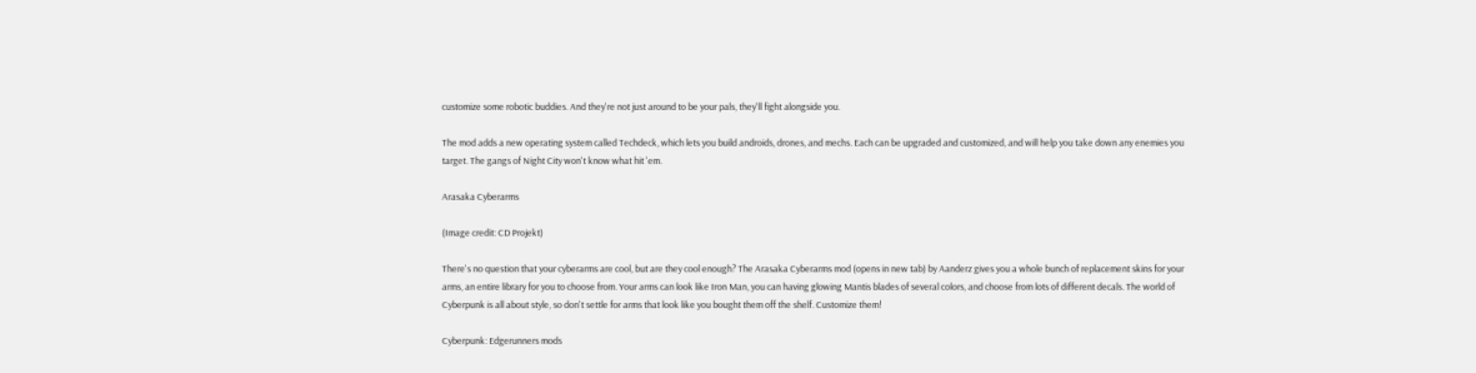customize some robotic buddies. And they're not just around to be your pals, they'll fight alongside you.

The mod adds a new operating system called Techdeck, which lets you build androids, drones, and mechs. Each can be upgraded and customized, and will help you take down any enemies you target. The gangs of Night City won't know what hit 'em.

Arasaka Cyberarms

(Image credit: CD Projekt)

There's no question that your cyberarms are cool, but are they cool enough? The Arasaka Cyberarms mod (opens in new tab) by Aanderz gives you a whole bunch of replacement skins for your arms, an entire library for you to choose from. Your arms can look like Iron Man, you can having glowing Mantis blades of several colors, and choose from lots of different decals. The world of Cyberpunk is all about style, so don't settle for arms that look like you bought them off the shelf. Customize them!

Cyberpunk: Edgerunners mods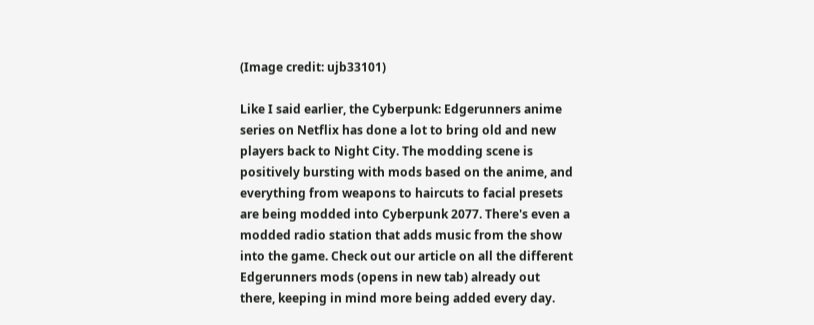(Image credit: ujb33101)

Like I said earlier, the Cyberpunk: Edgerunners anime series on Netflix has done a lot to bring old and new players back to Night City. The modding scene is positively bursting with mods based on the anime, and everything from weapons to haircuts to facial presets are being modded into Cyberpunk 2077. There's even a modded radio station that adds music from the show into the game. Check out our article on all the different Edgerunners mods (opens in new tab) already out there, keeping in mind more being added every day.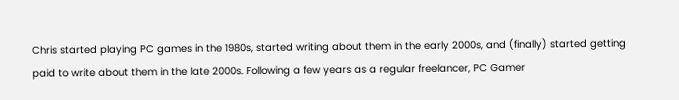Chris started playing PC games in the 1980s, started writing about them in the early 2000s, and (finally) started getting paid to write about them in the late 2000s. Following a few years as a regular freelancer, PC Gamer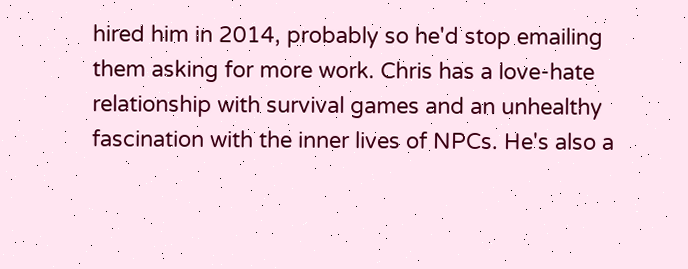hired him in 2014, probably so he'd stop emailing them asking for more work. Chris has a love-hate relationship with survival games and an unhealthy fascination with the inner lives of NPCs. He's also a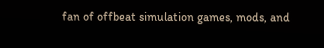fan of offbeat simulation games, mods, and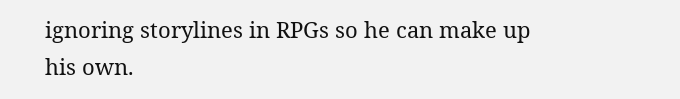ignoring storylines in RPGs so he can make up his own.